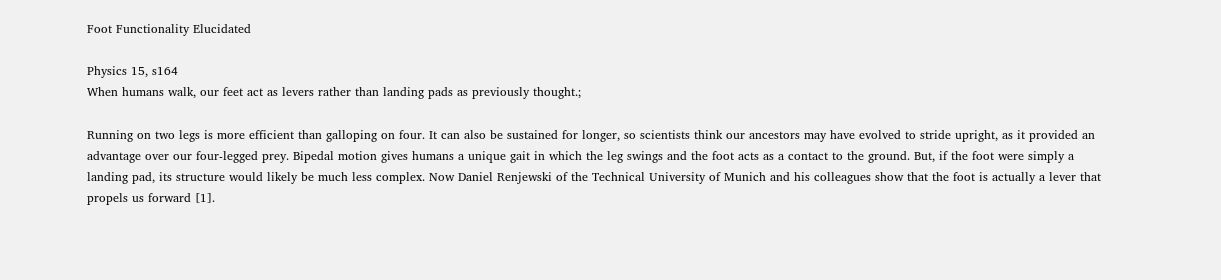Foot Functionality Elucidated

Physics 15, s164
When humans walk, our feet act as levers rather than landing pads as previously thought.;

Running on two legs is more efficient than galloping on four. It can also be sustained for longer, so scientists think our ancestors may have evolved to stride upright, as it provided an advantage over our four-legged prey. Bipedal motion gives humans a unique gait in which the leg swings and the foot acts as a contact to the ground. But, if the foot were simply a landing pad, its structure would likely be much less complex. Now Daniel Renjewski of the Technical University of Munich and his colleagues show that the foot is actually a lever that propels us forward [1].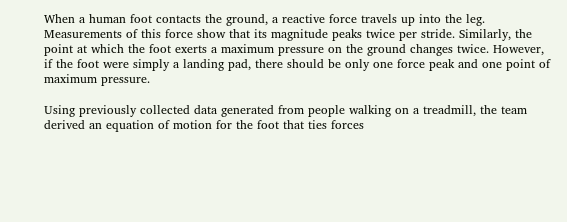When a human foot contacts the ground, a reactive force travels up into the leg. Measurements of this force show that its magnitude peaks twice per stride. Similarly, the point at which the foot exerts a maximum pressure on the ground changes twice. However, if the foot were simply a landing pad, there should be only one force peak and one point of maximum pressure.

Using previously collected data generated from people walking on a treadmill, the team derived an equation of motion for the foot that ties forces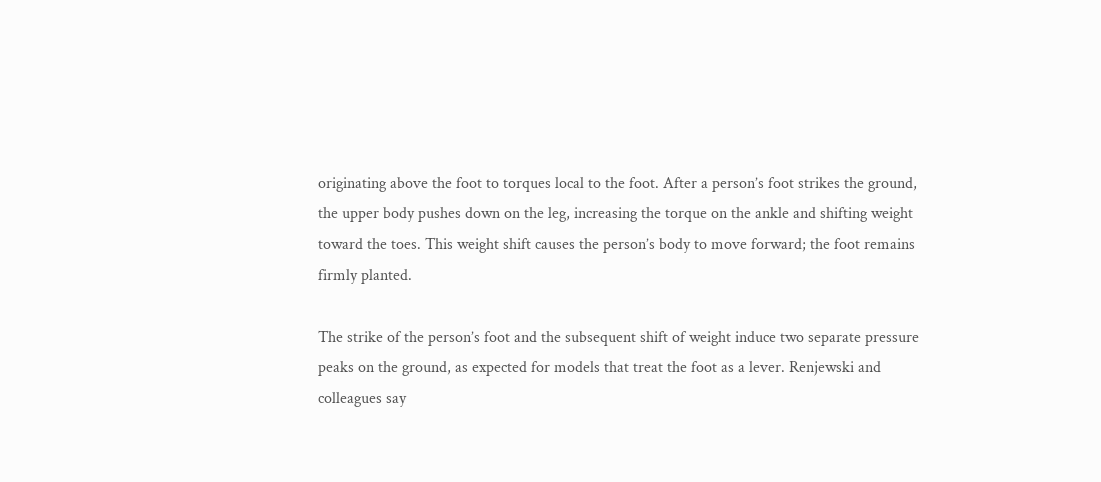originating above the foot to torques local to the foot. After a person’s foot strikes the ground, the upper body pushes down on the leg, increasing the torque on the ankle and shifting weight toward the toes. This weight shift causes the person’s body to move forward; the foot remains firmly planted.

The strike of the person’s foot and the subsequent shift of weight induce two separate pressure peaks on the ground, as expected for models that treat the foot as a lever. Renjewski and colleagues say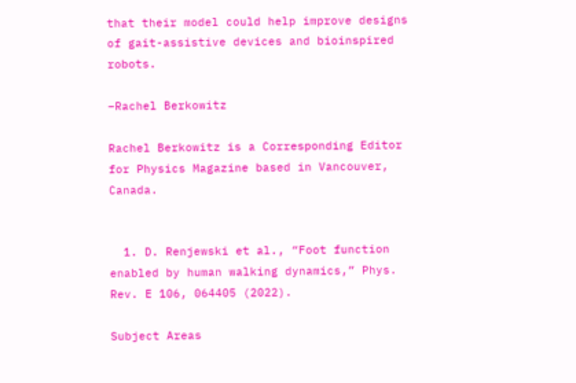that their model could help improve designs of gait-assistive devices and bioinspired robots.

–Rachel Berkowitz

Rachel Berkowitz is a Corresponding Editor for Physics Magazine based in Vancouver, Canada.


  1. D. Renjewski et al., “Foot function enabled by human walking dynamics,” Phys. Rev. E 106, 064405 (2022).

Subject Areas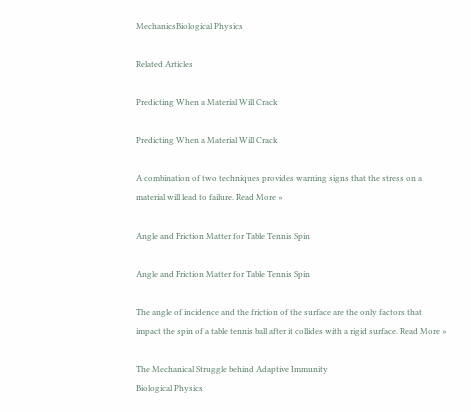MechanicsBiological Physics

Related Articles

Predicting When a Material Will Crack

Predicting When a Material Will Crack

A combination of two techniques provides warning signs that the stress on a material will lead to failure. Read More »

Angle and Friction Matter for Table Tennis Spin

Angle and Friction Matter for Table Tennis Spin

The angle of incidence and the friction of the surface are the only factors that impact the spin of a table tennis ball after it collides with a rigid surface. Read More »

The Mechanical Struggle behind Adaptive Immunity
Biological Physics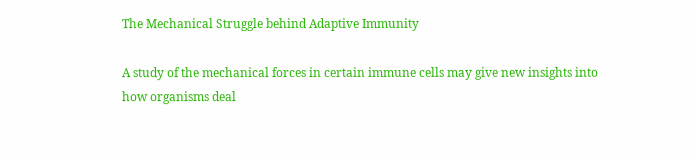The Mechanical Struggle behind Adaptive Immunity

A study of the mechanical forces in certain immune cells may give new insights into how organisms deal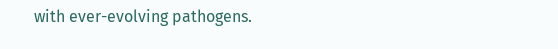with ever-evolving pathogens.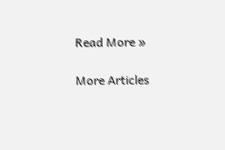Read More »

More Articles